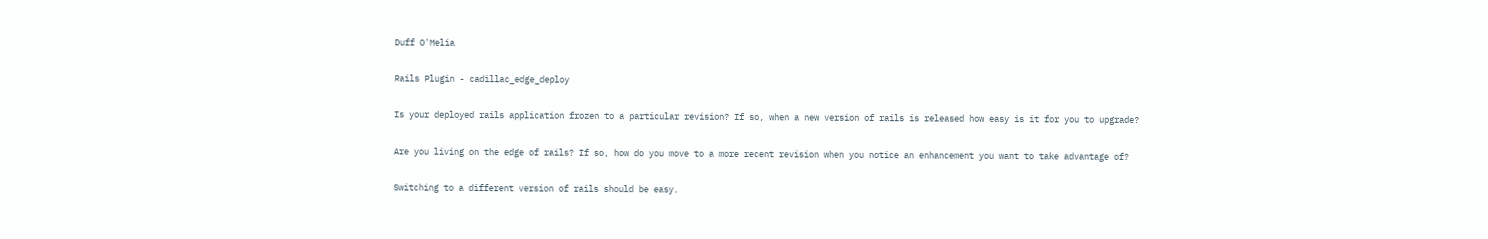Duff O'Melia

Rails Plugin - cadillac_edge_deploy

Is your deployed rails application frozen to a particular revision? If so, when a new version of rails is released how easy is it for you to upgrade?

Are you living on the edge of rails? If so, how do you move to a more recent revision when you notice an enhancement you want to take advantage of?

Switching to a different version of rails should be easy.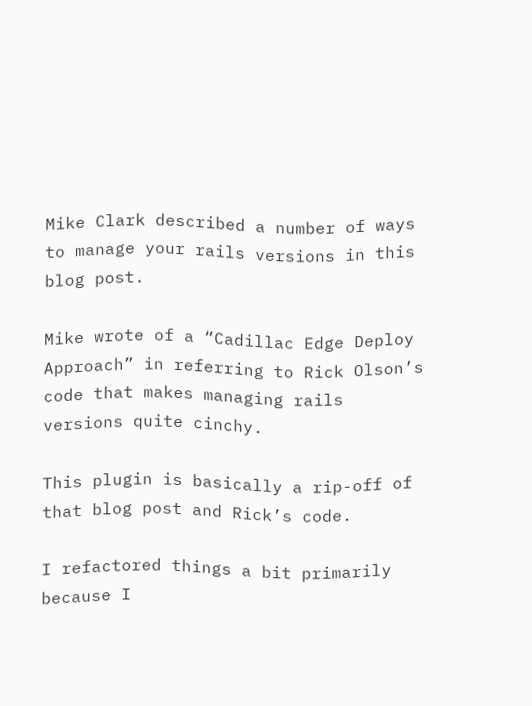Mike Clark described a number of ways to manage your rails versions in this blog post.

Mike wrote of a “Cadillac Edge Deploy Approach” in referring to Rick Olson’s code that makes managing rails versions quite cinchy.

This plugin is basically a rip-off of that blog post and Rick’s code.

I refactored things a bit primarily because I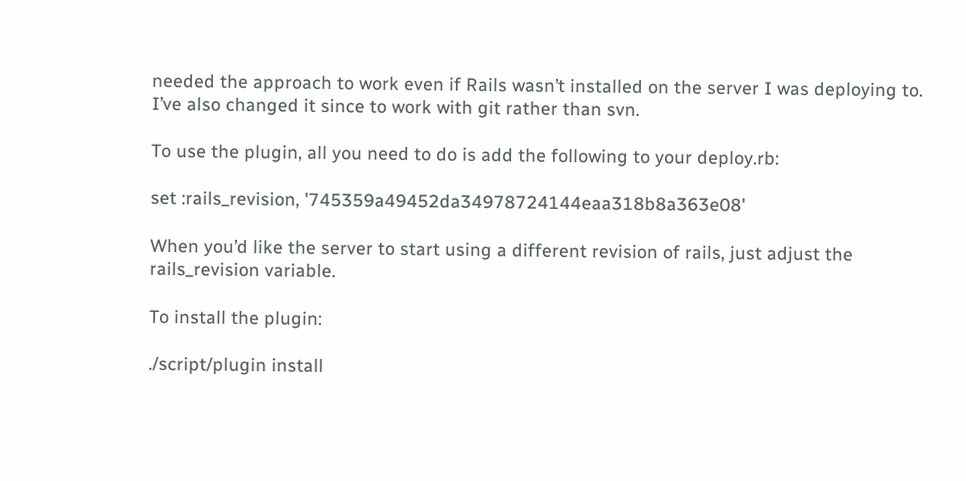needed the approach to work even if Rails wasn’t installed on the server I was deploying to. I’ve also changed it since to work with git rather than svn.

To use the plugin, all you need to do is add the following to your deploy.rb:

set :rails_revision, '745359a49452da34978724144eaa318b8a363e08'

When you’d like the server to start using a different revision of rails, just adjust the rails_revision variable.

To install the plugin:

./script/plugin install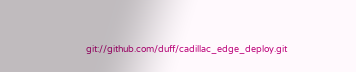git://github.com/duff/cadillac_edge_deploy.git